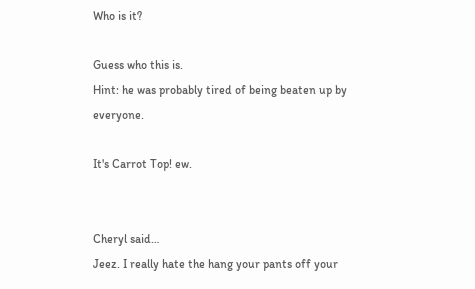Who is it?

Guess who this is.
Hint: he was probably tired of being beaten up by everyone.

It's Carrot Top! ew.


Cheryl said…
Jeez. I really hate the hang your pants off your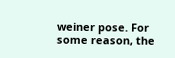weiner pose. For some reason, the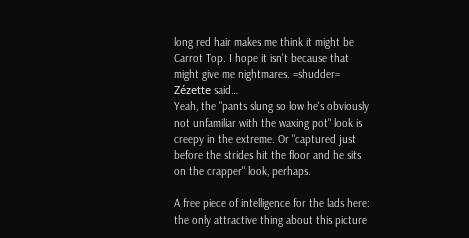long red hair makes me think it might be Carrot Top. I hope it isn't because that might give me nightmares. =shudder=
Zézette said…
Yeah, the "pants slung so low he's obviously not unfamiliar with the waxing pot" look is creepy in the extreme. Or "captured just before the strides hit the floor and he sits on the crapper" look, perhaps.

A free piece of intelligence for the lads here: the only attractive thing about this picture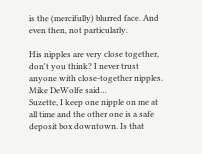is the (mercifully) blurred face. And even then, not particularly.

His nipples are very close together, don't you think? I never trust anyone with close-together nipples.
Mike DeWolfe said…
Suzette, I keep one nipple on me at all time and the other one is a safe deposit box downtown. Is that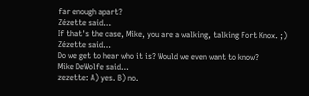far enough apart?
Zézette said…
If that's the case, Mike, you are a walking, talking Fort Knox. ;)
Zézette said…
Do we get to hear who it is? Would we even want to know?
Mike DeWolfe said…
zezette: A) yes. B) no.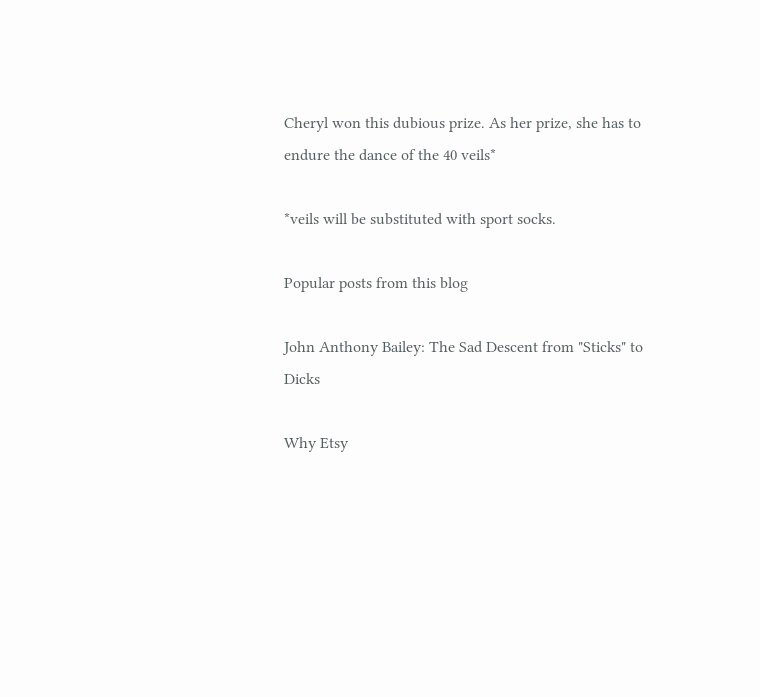Cheryl won this dubious prize. As her prize, she has to endure the dance of the 40 veils*

*veils will be substituted with sport socks.

Popular posts from this blog

John Anthony Bailey: The Sad Descent from "Sticks" to Dicks

Why Etsy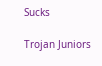Sucks

Trojan Juniors